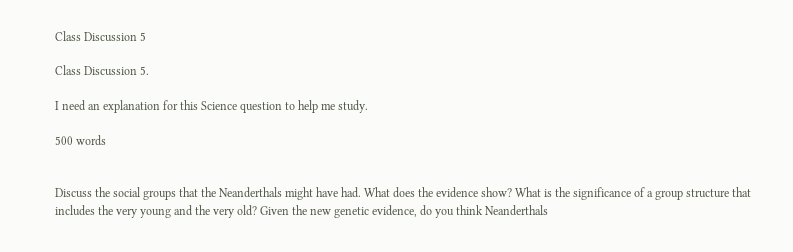Class Discussion 5

Class Discussion 5.

I need an explanation for this Science question to help me study.

500 words


Discuss the social groups that the Neanderthals might have had. What does the evidence show? What is the significance of a group structure that includes the very young and the very old? Given the new genetic evidence, do you think Neanderthals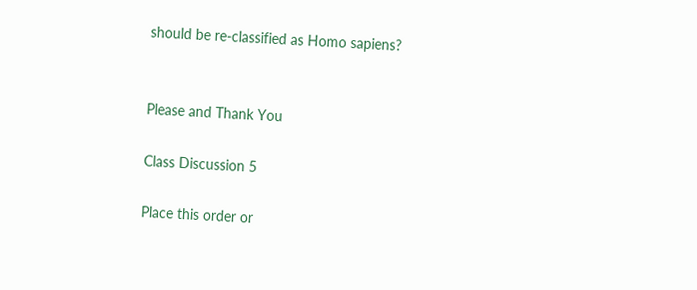should be re-classified as Homo sapiens?


Please and Thank You

Class Discussion 5

Place this order or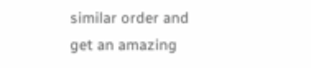similar order and get an amazing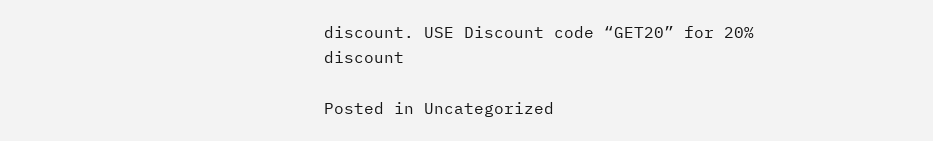discount. USE Discount code “GET20” for 20% discount

Posted in Uncategorized